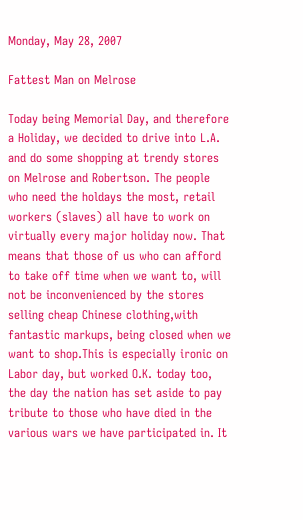Monday, May 28, 2007

Fattest Man on Melrose

Today being Memorial Day, and therefore a Holiday, we decided to drive into L.A. and do some shopping at trendy stores on Melrose and Robertson. The people who need the holdays the most, retail workers (slaves) all have to work on virtually every major holiday now. That means that those of us who can afford to take off time when we want to, will not be inconvenienced by the stores selling cheap Chinese clothing,with fantastic markups, being closed when we want to shop.This is especially ironic on Labor day, but worked O.K. today too, the day the nation has set aside to pay tribute to those who have died in the various wars we have participated in. It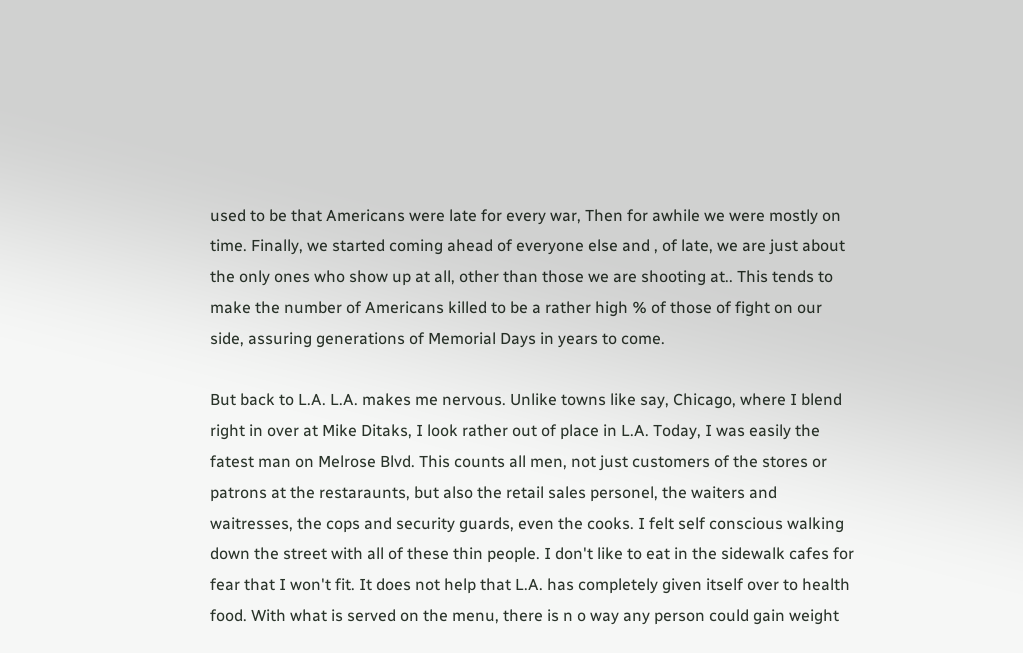used to be that Americans were late for every war, Then for awhile we were mostly on time. Finally, we started coming ahead of everyone else and , of late, we are just about the only ones who show up at all, other than those we are shooting at.. This tends to make the number of Americans killed to be a rather high % of those of fight on our side, assuring generations of Memorial Days in years to come.

But back to L.A. L.A. makes me nervous. Unlike towns like say, Chicago, where I blend right in over at Mike Ditaks, I look rather out of place in L.A. Today, I was easily the fatest man on Melrose Blvd. This counts all men, not just customers of the stores or patrons at the restaraunts, but also the retail sales personel, the waiters and waitresses, the cops and security guards, even the cooks. I felt self conscious walking down the street with all of these thin people. I don't like to eat in the sidewalk cafes for fear that I won't fit. It does not help that L.A. has completely given itself over to health food. With what is served on the menu, there is n o way any person could gain weight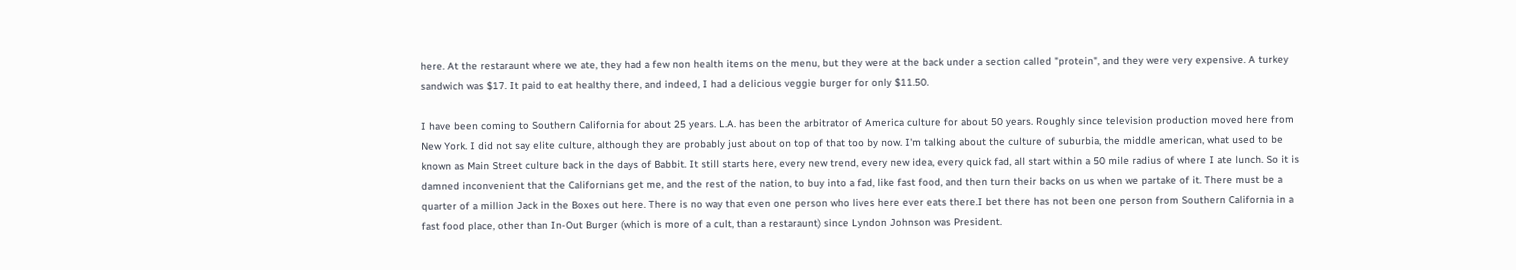here. At the restaraunt where we ate, they had a few non health items on the menu, but they were at the back under a section called "protein", and they were very expensive. A turkey sandwich was $17. It paid to eat healthy there, and indeed, I had a delicious veggie burger for only $11.50.

I have been coming to Southern California for about 25 years. L.A. has been the arbitrator of America culture for about 50 years. Roughly since television production moved here from New York. I did not say elite culture, although they are probably just about on top of that too by now. I'm talking about the culture of suburbia, the middle american, what used to be known as Main Street culture back in the days of Babbit. It still starts here, every new trend, every new idea, every quick fad, all start within a 50 mile radius of where I ate lunch. So it is damned inconvenient that the Californians get me, and the rest of the nation, to buy into a fad, like fast food, and then turn their backs on us when we partake of it. There must be a quarter of a million Jack in the Boxes out here. There is no way that even one person who lives here ever eats there.I bet there has not been one person from Southern California in a fast food place, other than In-Out Burger (which is more of a cult, than a restaraunt) since Lyndon Johnson was President.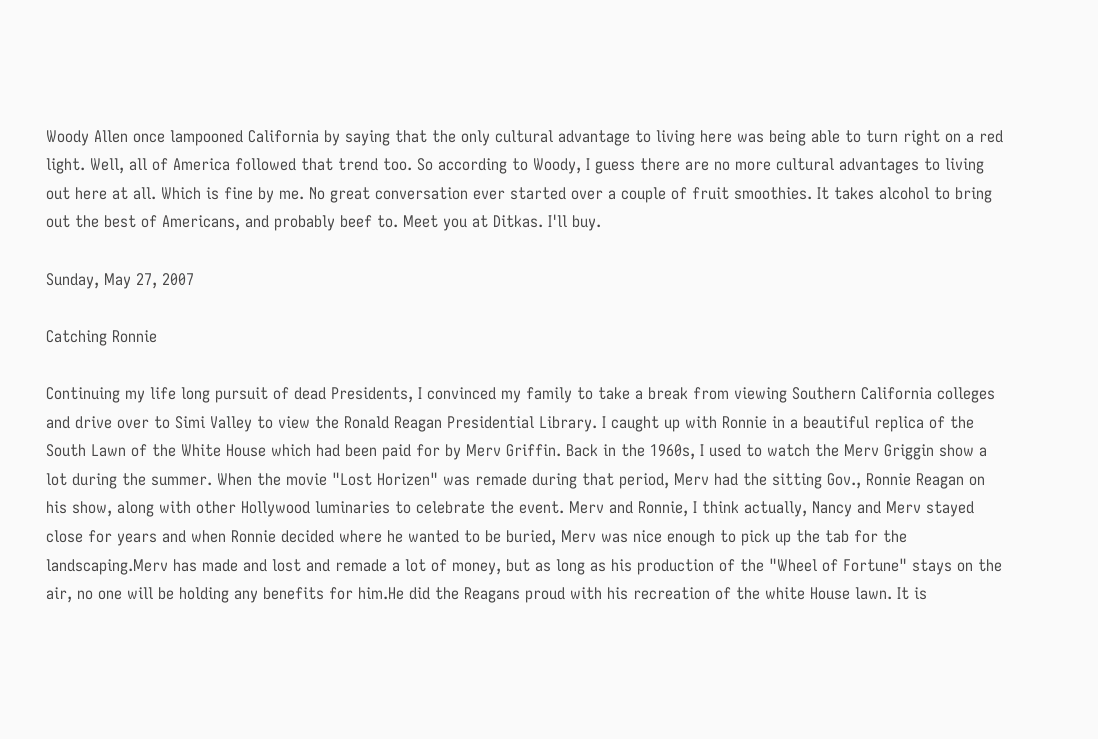Woody Allen once lampooned California by saying that the only cultural advantage to living here was being able to turn right on a red light. Well, all of America followed that trend too. So according to Woody, I guess there are no more cultural advantages to living out here at all. Which is fine by me. No great conversation ever started over a couple of fruit smoothies. It takes alcohol to bring out the best of Americans, and probably beef to. Meet you at Ditkas. I'll buy.

Sunday, May 27, 2007

Catching Ronnie

Continuing my life long pursuit of dead Presidents, I convinced my family to take a break from viewing Southern California colleges and drive over to Simi Valley to view the Ronald Reagan Presidential Library. I caught up with Ronnie in a beautiful replica of the South Lawn of the White House which had been paid for by Merv Griffin. Back in the 1960s, I used to watch the Merv Griggin show a lot during the summer. When the movie "Lost Horizen" was remade during that period, Merv had the sitting Gov., Ronnie Reagan on his show, along with other Hollywood luminaries to celebrate the event. Merv and Ronnie, I think actually, Nancy and Merv stayed close for years and when Ronnie decided where he wanted to be buried, Merv was nice enough to pick up the tab for the landscaping.Merv has made and lost and remade a lot of money, but as long as his production of the "Wheel of Fortune" stays on the air, no one will be holding any benefits for him.He did the Reagans proud with his recreation of the white House lawn. It is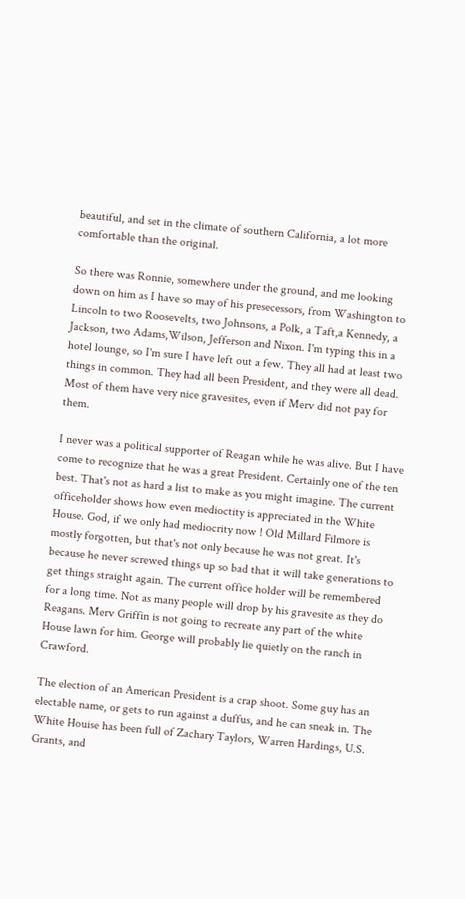beautiful, and set in the climate of southern California, a lot more comfortable than the original.

So there was Ronnie, somewhere under the ground, and me looking down on him as I have so may of his presecessors, from Washington to Lincoln to two Roosevelts, two Johnsons, a Polk, a Taft,a Kennedy, a Jackson, two Adams,Wilson, Jefferson and Nixon. I'm typing this in a hotel lounge, so I'm sure I have left out a few. They all had at least two things in common. They had all been President, and they were all dead. Most of them have very nice gravesites, even if Merv did not pay for them.

I never was a political supporter of Reagan while he was alive. But I have come to recognize that he was a great President. Certainly one of the ten best. That's not as hard a list to make as you might imagine. The current officeholder shows how even medioctity is appreciated in the White House. God, if we only had mediocrity now ! Old Millard Filmore is mostly forgotten, but that's not only because he was not great. It's because he never screwed things up so bad that it will take generations to get things straight again. The current office holder will be remembered for a long time. Not as many people will drop by his gravesite as they do Reagans. Merv Griffin is not going to recreate any part of the white House lawn for him. George will probably lie quietly on the ranch in Crawford.

The election of an American President is a crap shoot. Some guy has an electable name, or gets to run against a duffus, and he can sneak in. The White Houise has been full of Zachary Taylors, Warren Hardings, U.S. Grants, and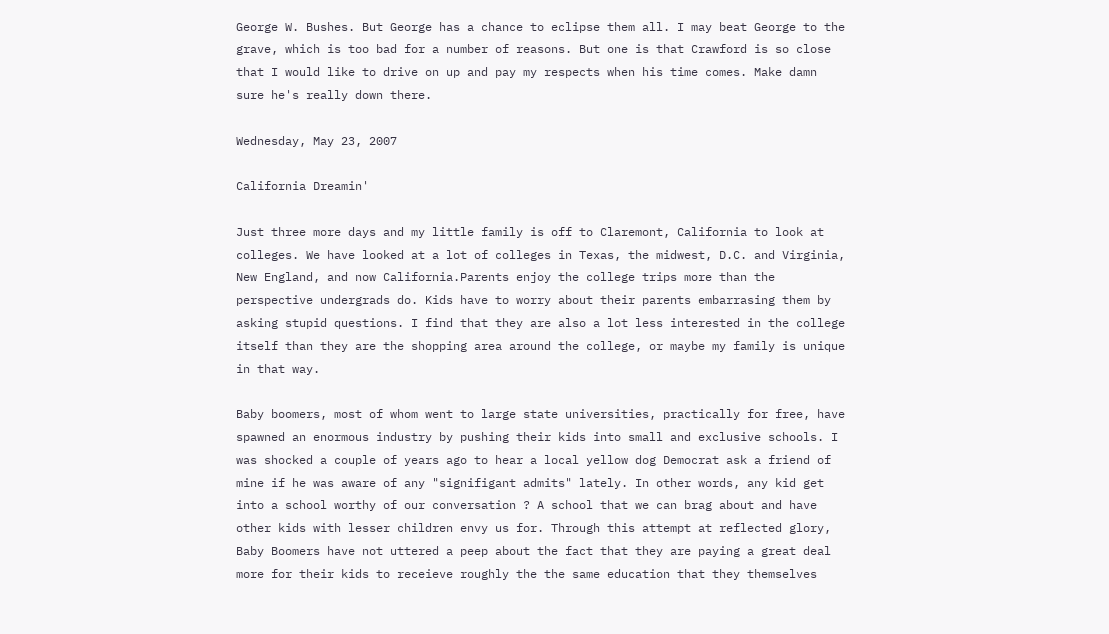George W. Bushes. But George has a chance to eclipse them all. I may beat George to the grave, which is too bad for a number of reasons. But one is that Crawford is so close that I would like to drive on up and pay my respects when his time comes. Make damn sure he's really down there.

Wednesday, May 23, 2007

California Dreamin'

Just three more days and my little family is off to Claremont, California to look at colleges. We have looked at a lot of colleges in Texas, the midwest, D.C. and Virginia, New England, and now California.Parents enjoy the college trips more than the perspective undergrads do. Kids have to worry about their parents embarrasing them by asking stupid questions. I find that they are also a lot less interested in the college itself than they are the shopping area around the college, or maybe my family is unique in that way.

Baby boomers, most of whom went to large state universities, practically for free, have spawned an enormous industry by pushing their kids into small and exclusive schools. I was shocked a couple of years ago to hear a local yellow dog Democrat ask a friend of mine if he was aware of any "signifigant admits" lately. In other words, any kid get into a school worthy of our conversation ? A school that we can brag about and have other kids with lesser children envy us for. Through this attempt at reflected glory, Baby Boomers have not uttered a peep about the fact that they are paying a great deal more for their kids to receieve roughly the the same education that they themselves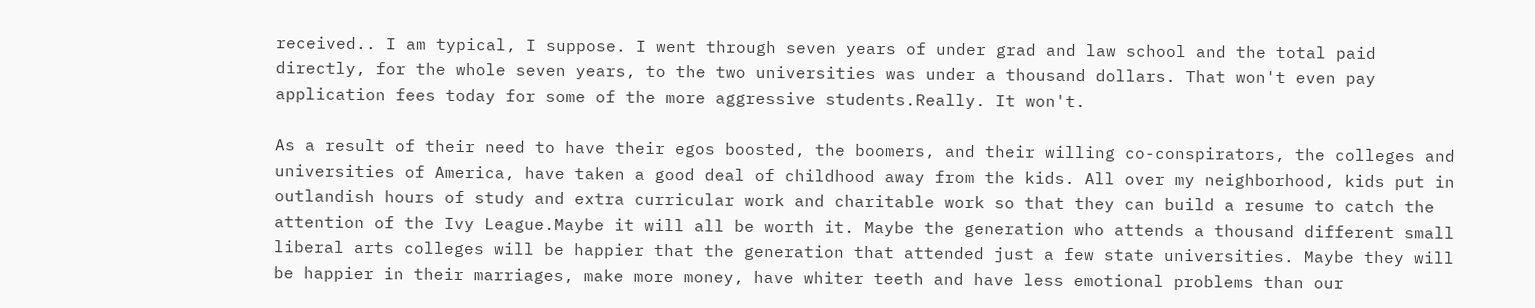received.. I am typical, I suppose. I went through seven years of under grad and law school and the total paid directly, for the whole seven years, to the two universities was under a thousand dollars. That won't even pay application fees today for some of the more aggressive students.Really. It won't.

As a result of their need to have their egos boosted, the boomers, and their willing co-conspirators, the colleges and universities of America, have taken a good deal of childhood away from the kids. All over my neighborhood, kids put in outlandish hours of study and extra curricular work and charitable work so that they can build a resume to catch the attention of the Ivy League.Maybe it will all be worth it. Maybe the generation who attends a thousand different small liberal arts colleges will be happier that the generation that attended just a few state universities. Maybe they will be happier in their marriages, make more money, have whiter teeth and have less emotional problems than our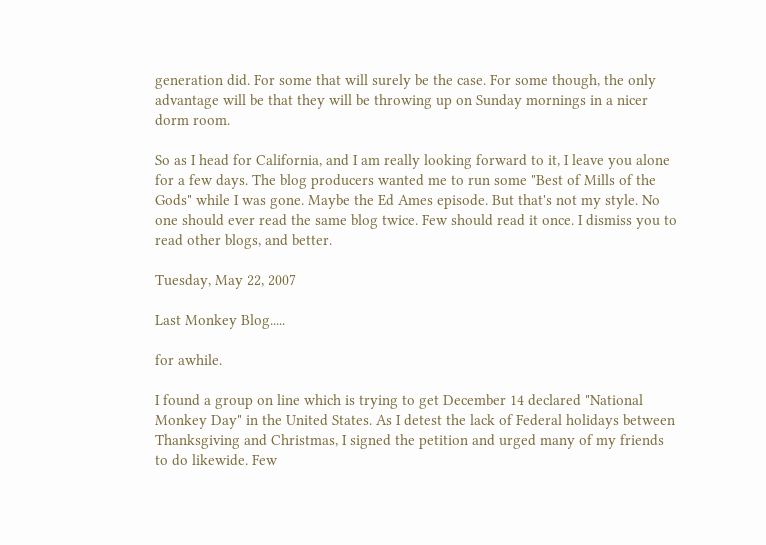generation did. For some that will surely be the case. For some though, the only advantage will be that they will be throwing up on Sunday mornings in a nicer dorm room.

So as I head for California, and I am really looking forward to it, I leave you alone for a few days. The blog producers wanted me to run some "Best of Mills of the Gods" while I was gone. Maybe the Ed Ames episode. But that's not my style. No one should ever read the same blog twice. Few should read it once. I dismiss you to read other blogs, and better.

Tuesday, May 22, 2007

Last Monkey Blog.....

for awhile.

I found a group on line which is trying to get December 14 declared "National Monkey Day" in the United States. As I detest the lack of Federal holidays between Thanksgiving and Christmas, I signed the petition and urged many of my friends to do likewide. Few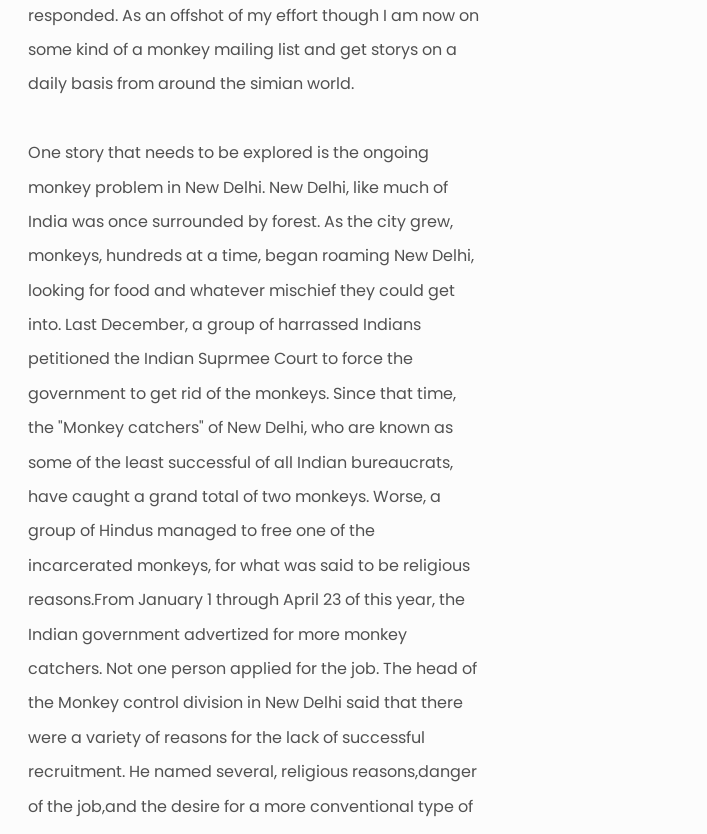responded. As an offshot of my effort though I am now on some kind of a monkey mailing list and get storys on a daily basis from around the simian world.

One story that needs to be explored is the ongoing monkey problem in New Delhi. New Delhi, like much of India was once surrounded by forest. As the city grew, monkeys, hundreds at a time, began roaming New Delhi, looking for food and whatever mischief they could get into. Last December, a group of harrassed Indians petitioned the Indian Suprmee Court to force the government to get rid of the monkeys. Since that time, the "Monkey catchers" of New Delhi, who are known as some of the least successful of all Indian bureaucrats, have caught a grand total of two monkeys. Worse, a group of Hindus managed to free one of the incarcerated monkeys, for what was said to be religious reasons.From January 1 through April 23 of this year, the Indian government advertized for more monkey catchers. Not one person applied for the job. The head of the Monkey control division in New Delhi said that there were a variety of reasons for the lack of successful recruitment. He named several, religious reasons,danger of the job,and the desire for a more conventional type of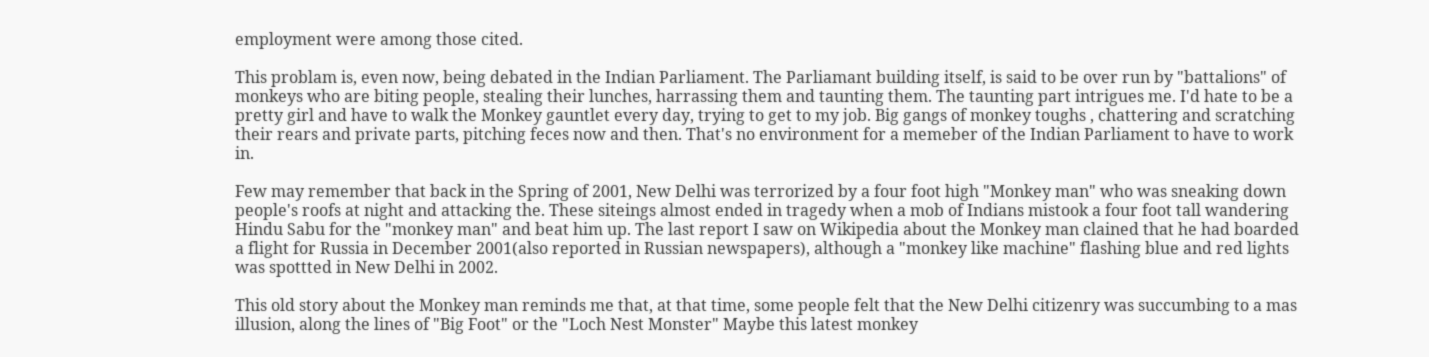employment were among those cited.

This problam is, even now, being debated in the Indian Parliament. The Parliamant building itself, is said to be over run by "battalions" of monkeys who are biting people, stealing their lunches, harrassing them and taunting them. The taunting part intrigues me. I'd hate to be a pretty girl and have to walk the Monkey gauntlet every day, trying to get to my job. Big gangs of monkey toughs , chattering and scratching their rears and private parts, pitching feces now and then. That's no environment for a memeber of the Indian Parliament to have to work in.

Few may remember that back in the Spring of 2001, New Delhi was terrorized by a four foot high "Monkey man" who was sneaking down people's roofs at night and attacking the. These siteings almost ended in tragedy when a mob of Indians mistook a four foot tall wandering Hindu Sabu for the "monkey man" and beat him up. The last report I saw on Wikipedia about the Monkey man clained that he had boarded a flight for Russia in December 2001(also reported in Russian newspapers), although a "monkey like machine" flashing blue and red lights was spottted in New Delhi in 2002.

This old story about the Monkey man reminds me that, at that time, some people felt that the New Delhi citizenry was succumbing to a mas illusion, along the lines of "Big Foot" or the "Loch Nest Monster" Maybe this latest monkey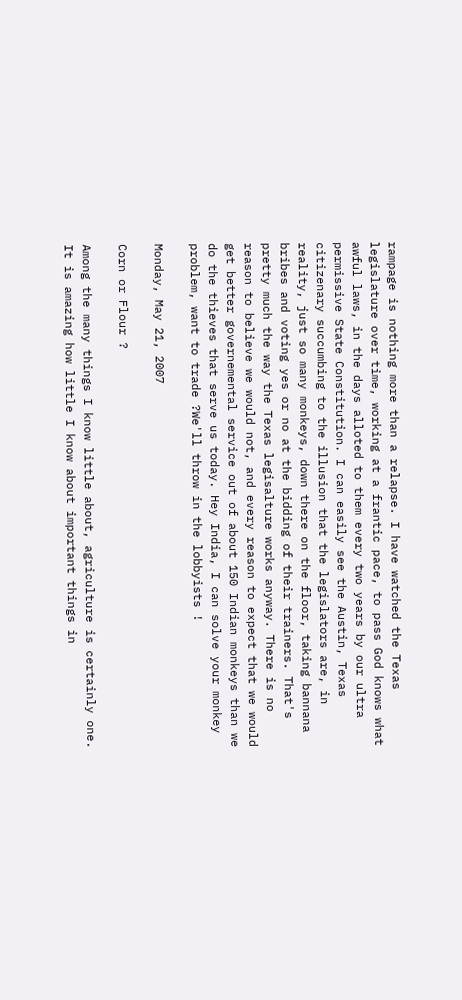rampage is nothing more than a relapse. I have watched the Texas legislature over time, working at a frantic pace, to pass God knows what awful laws, in the days alloted to them every two years by our ultra permissive State Constitution. I can easily see the Austin, Texas citizenary succumbing to the illusion that the legislators are, in reality, just so many monkeys, down there on the floor, taking bannana bribes and voting yes or no at the bidding of their trainers. That's pretty much the way the Texas legisalture works anyway. There is no reason to believe we would not, and every reason to expect that we would get better governemental service out of about 150 Indian monkeys than we do the thieves that serve us today. Hey India, I can solve your monkey problem, want to trade ?We'll throw in the lobbyists !

Monday, May 21, 2007

Corn or Flour ?

Among the many things I know little about, agriculture is certainly one. It is amazing how little I know about important things in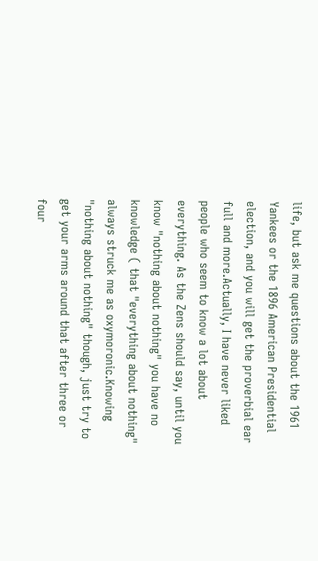life, but ask me questions about the 1961 Yankees or the 1896 American Presidential election, and you will get the proverbial ear full and more.Actually, I have never liked people who seem to know a lot about everything. As the Zens should say, until you know "nothing about nothing" you have no knowledge ( that "everything about nothing" always struck me as oxymoronic.Knowing "nothing about nothing" though, just try to get your arms around that after three or four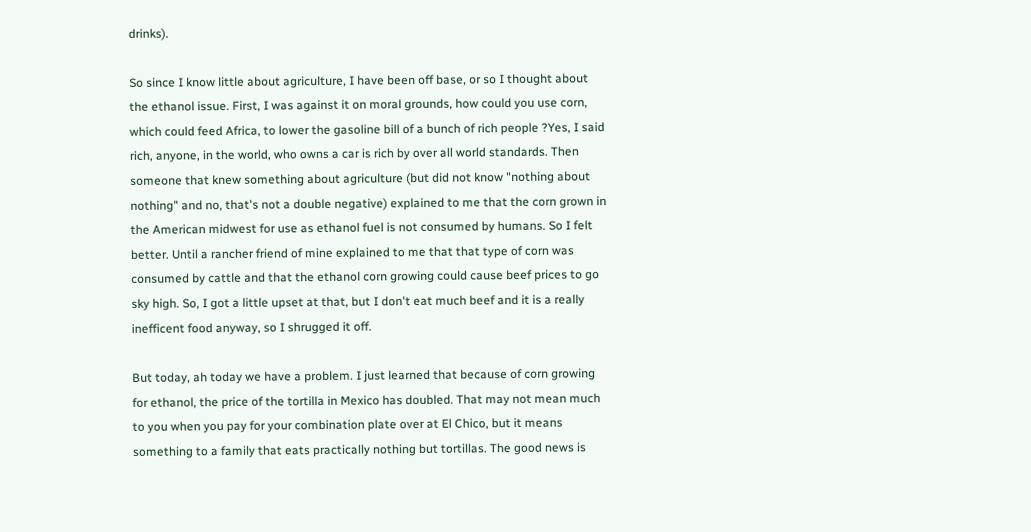drinks).

So since I know little about agriculture, I have been off base, or so I thought about the ethanol issue. First, I was against it on moral grounds, how could you use corn, which could feed Africa, to lower the gasoline bill of a bunch of rich people ?Yes, I said rich, anyone, in the world, who owns a car is rich by over all world standards. Then someone that knew something about agriculture (but did not know "nothing about nothing" and no, that's not a double negative) explained to me that the corn grown in the American midwest for use as ethanol fuel is not consumed by humans. So I felt better. Until a rancher friend of mine explained to me that that type of corn was consumed by cattle and that the ethanol corn growing could cause beef prices to go sky high. So, I got a little upset at that, but I don't eat much beef and it is a really inefficent food anyway, so I shrugged it off.

But today, ah today we have a problem. I just learned that because of corn growing for ethanol, the price of the tortilla in Mexico has doubled. That may not mean much to you when you pay for your combination plate over at El Chico, but it means something to a family that eats practically nothing but tortillas. The good news is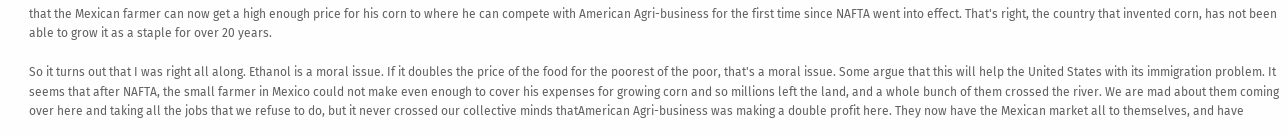that the Mexican farmer can now get a high enough price for his corn to where he can compete with American Agri-business for the first time since NAFTA went into effect. That's right, the country that invented corn, has not been able to grow it as a staple for over 20 years.

So it turns out that I was right all along. Ethanol is a moral issue. If it doubles the price of the food for the poorest of the poor, that's a moral issue. Some argue that this will help the United States with its immigration problem. It seems that after NAFTA, the small farmer in Mexico could not make even enough to cover his expenses for growing corn and so millions left the land, and a whole bunch of them crossed the river. We are mad about them coming over here and taking all the jobs that we refuse to do, but it never crossed our collective minds thatAmerican Agri-business was making a double profit here. They now have the Mexican market all to themselves, and have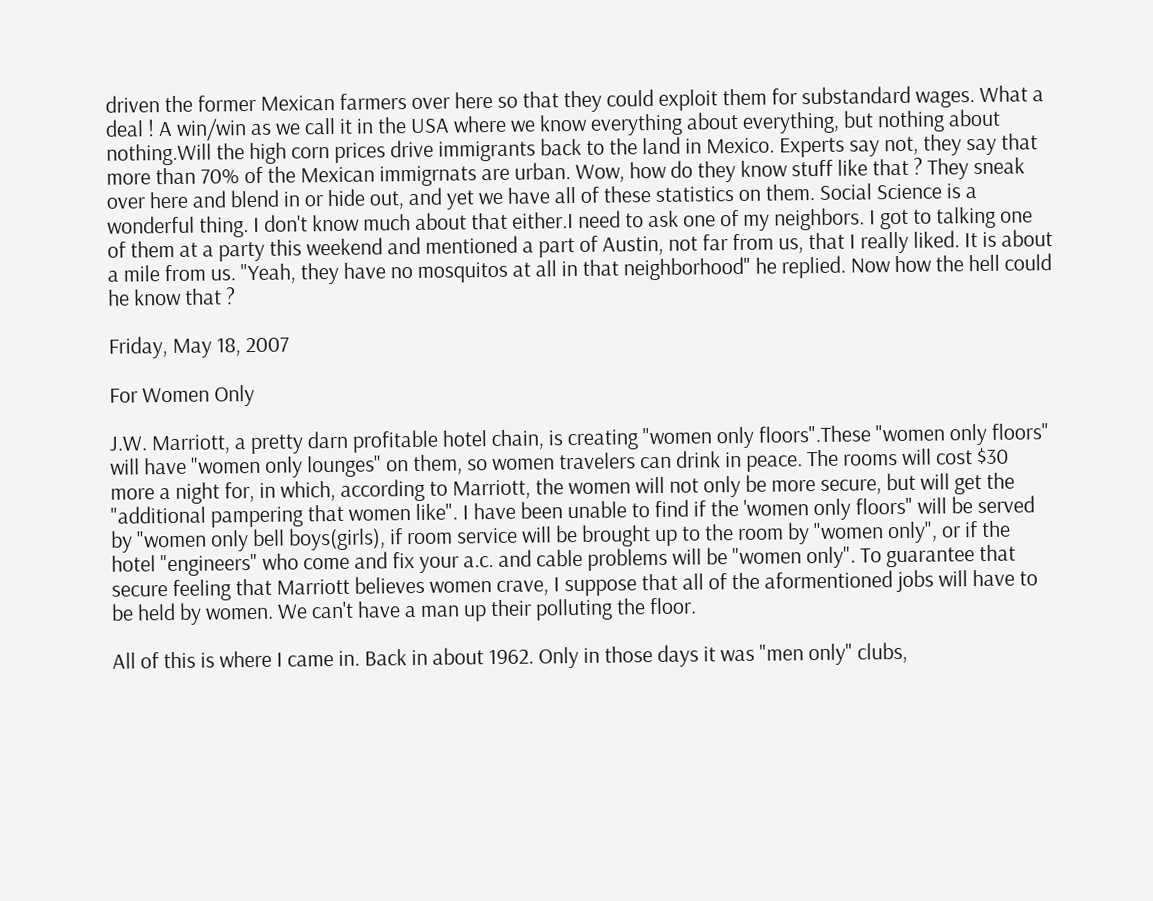driven the former Mexican farmers over here so that they could exploit them for substandard wages. What a deal ! A win/win as we call it in the USA where we know everything about everything, but nothing about nothing.Will the high corn prices drive immigrants back to the land in Mexico. Experts say not, they say that more than 70% of the Mexican immigrnats are urban. Wow, how do they know stuff like that ? They sneak over here and blend in or hide out, and yet we have all of these statistics on them. Social Science is a wonderful thing. I don't know much about that either.I need to ask one of my neighbors. I got to talking one of them at a party this weekend and mentioned a part of Austin, not far from us, that I really liked. It is about a mile from us. "Yeah, they have no mosquitos at all in that neighborhood" he replied. Now how the hell could he know that ?

Friday, May 18, 2007

For Women Only

J.W. Marriott, a pretty darn profitable hotel chain, is creating "women only floors".These "women only floors" will have "women only lounges" on them, so women travelers can drink in peace. The rooms will cost $30 more a night for, in which, according to Marriott, the women will not only be more secure, but will get the "additional pampering that women like". I have been unable to find if the 'women only floors" will be served by "women only bell boys(girls), if room service will be brought up to the room by "women only", or if the hotel "engineers" who come and fix your a.c. and cable problems will be "women only". To guarantee that secure feeling that Marriott believes women crave, I suppose that all of the aformentioned jobs will have to be held by women. We can't have a man up their polluting the floor.

All of this is where I came in. Back in about 1962. Only in those days it was "men only" clubs,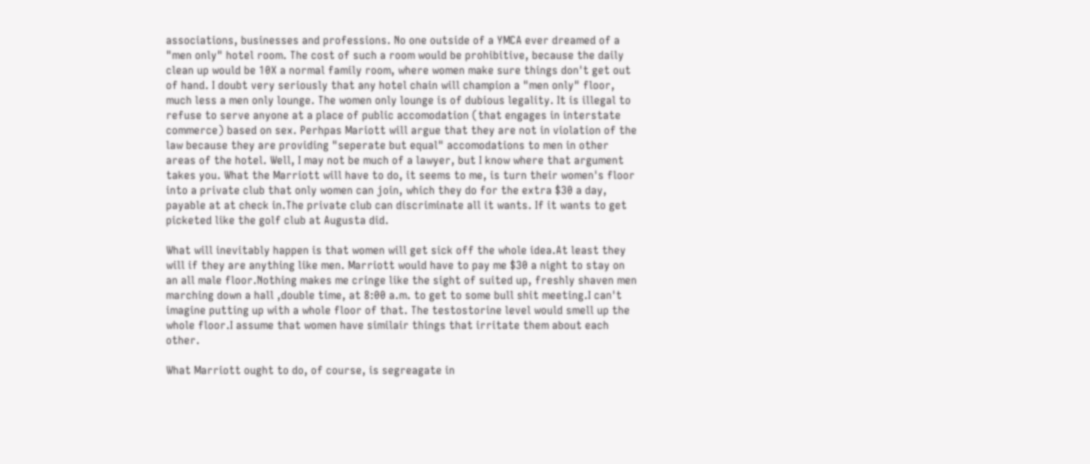associations, businesses and professions. No one outside of a YMCA ever dreamed of a "men only" hotel room. The cost of such a room would be prohibitive, because the daily clean up would be 10X a normal family room, where women make sure things don't get out of hand. I doubt very seriously that any hotel chain will champion a "men only" floor, much less a men only lounge. The women only lounge is of dubious legality. It is illegal to refuse to serve anyone at a place of public accomodation (that engages in interstate commerce) based on sex. Perhpas Mariott will argue that they are not in violation of the law because they are providing "seperate but equal" accomodations to men in other areas of the hotel. Well, I may not be much of a lawyer, but I know where that argument takes you. What the Marriott will have to do, it seems to me, is turn their women's floor into a private club that only women can join, which they do for the extra $30 a day, payable at at check in.The private club can discriminate all it wants. If it wants to get picketed like the golf club at Augusta did.

What will inevitably happen is that women will get sick off the whole idea.At least they will if they are anything like men. Marriott would have to pay me $30 a night to stay on an all male floor.Nothing makes me cringe like the sight of suited up, freshly shaven men marching down a hall ,double time, at 8:00 a.m. to get to some bull shit meeting.I can't imagine putting up with a whole floor of that. The testostorine level would smell up the whole floor.I assume that women have similair things that irritate them about each other.

What Marriott ought to do, of course, is segreagate in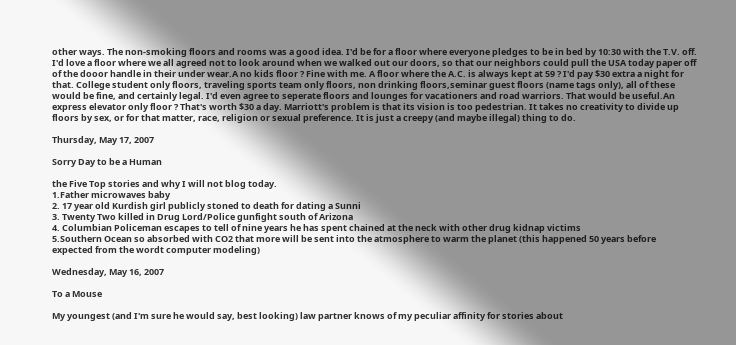other ways. The non-smoking floors and rooms was a good idea. I'd be for a floor where everyone pledges to be in bed by 10:30 with the T.V. off. I'd love a floor where we all agreed not to look around when we walked out our doors, so that our neighbors could pull the USA today paper off of the dooor handle in their under wear.A no kids floor ? Fine with me. A floor where the A.C. is always kept at 59 ? I'd pay $30 extra a night for that. College student only floors, traveling sports team only floors, non drinking floors,seminar guest floors (name tags only), all of these would be fine, and certainly legal. I'd even agree to seperate floors and lounges for vacationers and road warriors. That would be useful.An express elevator only floor ? That's worth $30 a day. Marriott's problem is that its vision is too pedestrian. It takes no creativity to divide up floors by sex, or for that matter, race, religion or sexual preference. It is just a creepy (and maybe illegal) thing to do.

Thursday, May 17, 2007

Sorry Day to be a Human

the Five Top stories and why I will not blog today.
1.Father microwaves baby
2. 17 year old Kurdish girl publicly stoned to death for dating a Sunni
3. Twenty Two killed in Drug Lord/Police gunfight south of Arizona
4. Columbian Policeman escapes to tell of nine years he has spent chained at the neck with other drug kidnap victims
5.Southern Ocean so absorbed with CO2 that more will be sent into the atmosphere to warm the planet (this happened 50 years before expected from the wordt computer modeling)

Wednesday, May 16, 2007

To a Mouse

My youngest (and I'm sure he would say, best looking) law partner knows of my peculiar affinity for stories about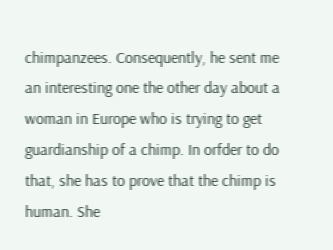chimpanzees. Consequently, he sent me an interesting one the other day about a woman in Europe who is trying to get guardianship of a chimp. In orfder to do that, she has to prove that the chimp is human. She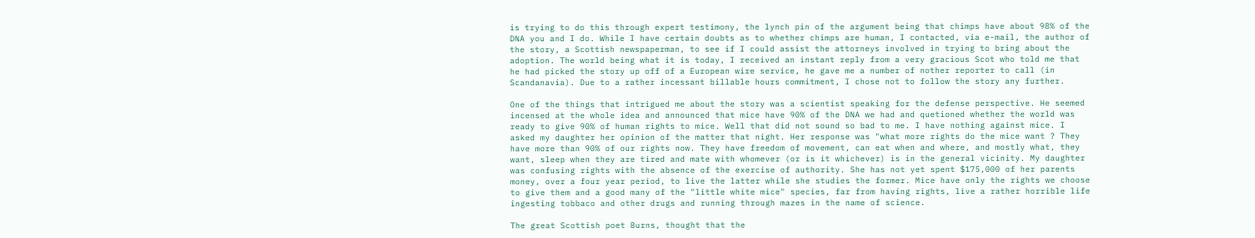is trying to do this through expert testimony, the lynch pin of the argument being that chimps have about 98% of the DNA you and I do. While I have certain doubts as to whether chimps are human, I contacted, via e-mail, the author of the story, a Scottish newspaperman, to see if I could assist the attorneys involved in trying to bring about the adoption. The world being what it is today, I received an instant reply from a very gracious Scot who told me that he had picked the story up off of a European wire service, he gave me a number of nother reporter to call (in Scandanavia). Due to a rather incessant billable hours commitment, I chose not to follow the story any further.

One of the things that intrigued me about the story was a scientist speaking for the defense perspective. He seemed incensed at the whole idea and announced that mice have 90% of the DNA we had and quetioned whether the world was ready to give 90% of human rights to mice. Well that did not sound so bad to me. I have nothing against mice. I asked my daughter her opinion of the matter that night. Her response was "what more rights do the mice want ? They have more than 90% of our rights now. They have freedom of movement, can eat when and where, and mostly what, they want, sleep when they are tired and mate with whomever (or is it whichever) is in the general vicinity. My daughter was confusing rights with the absence of the exercise of authority. She has not yet spent $175,000 of her parents money, over a four year period, to live the latter while she studies the former. Mice have only the rights we choose to give them and a good many of the "little white mice" species, far from having rights, live a rather horrible life ingesting tobbaco and other drugs and running through mazes in the name of science.

The great Scottish poet Burns, thought that the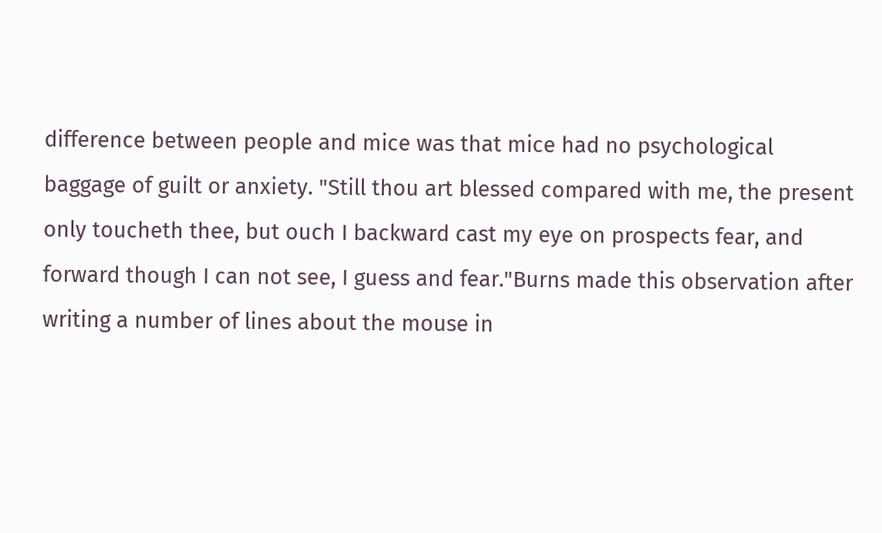difference between people and mice was that mice had no psychological baggage of guilt or anxiety. "Still thou art blessed compared with me, the present only toucheth thee, but ouch I backward cast my eye on prospects fear, and forward though I can not see, I guess and fear."Burns made this observation after writing a number of lines about the mouse in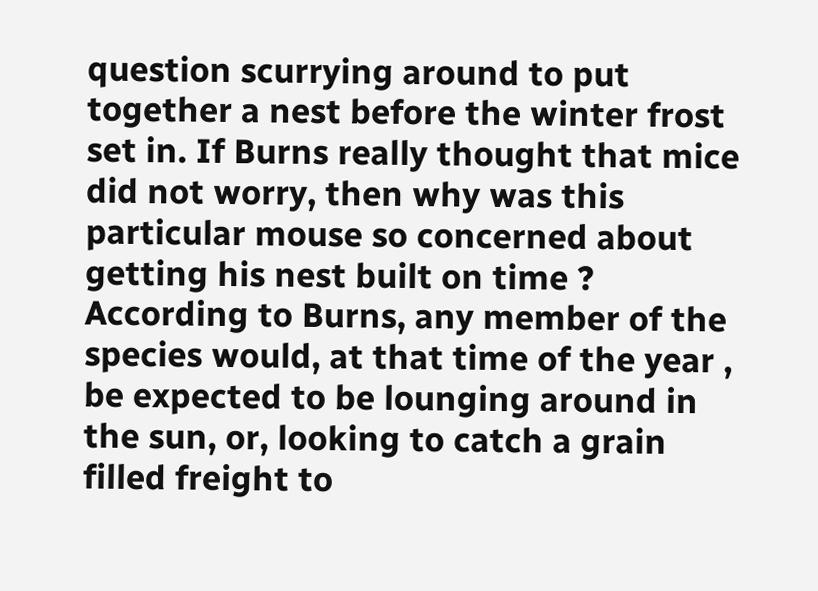question scurrying around to put together a nest before the winter frost set in. If Burns really thought that mice did not worry, then why was this particular mouse so concerned about getting his nest built on time ? According to Burns, any member of the species would, at that time of the year , be expected to be lounging around in the sun, or, looking to catch a grain filled freight to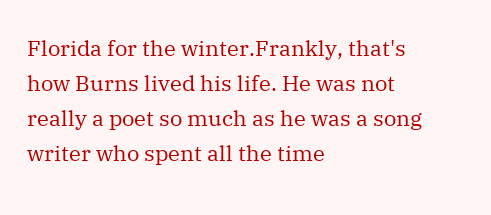Florida for the winter.Frankly, that's how Burns lived his life. He was not really a poet so much as he was a song writer who spent all the time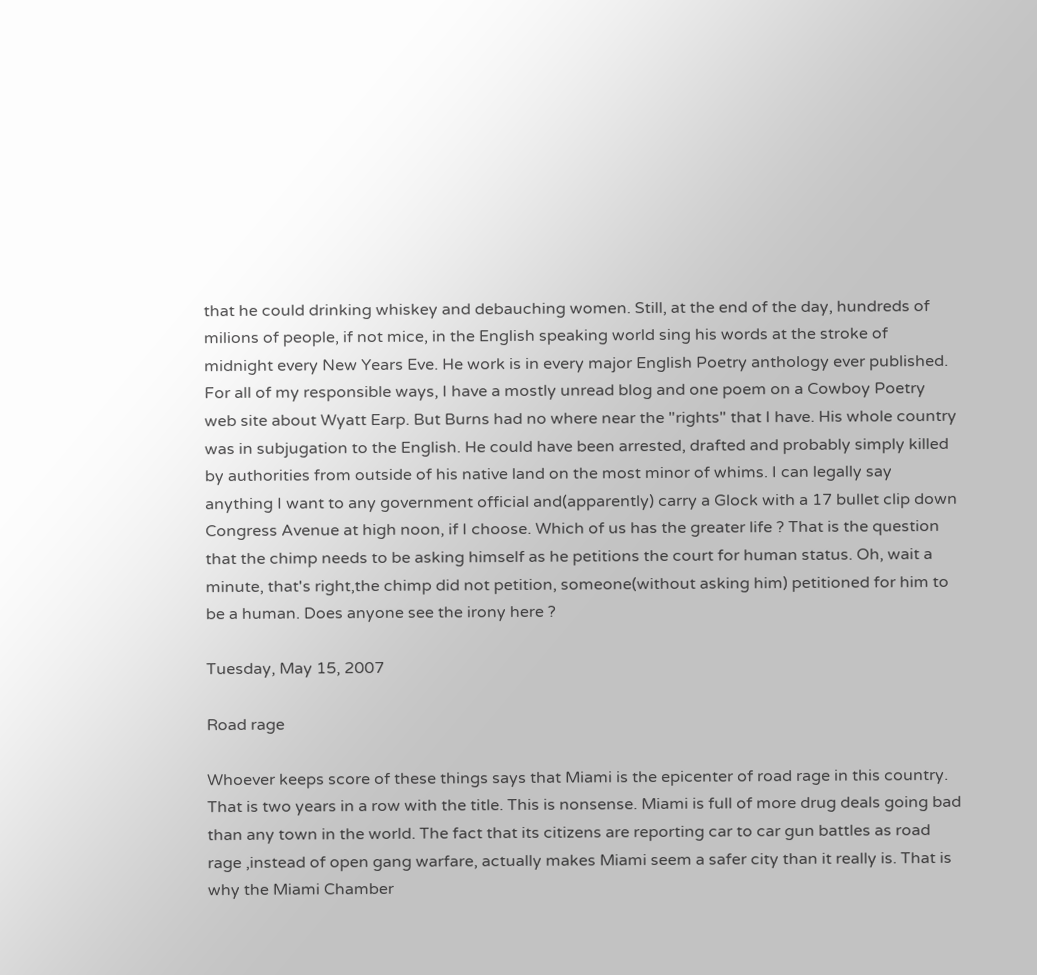that he could drinking whiskey and debauching women. Still, at the end of the day, hundreds of milions of people, if not mice, in the English speaking world sing his words at the stroke of midnight every New Years Eve. He work is in every major English Poetry anthology ever published. For all of my responsible ways, I have a mostly unread blog and one poem on a Cowboy Poetry web site about Wyatt Earp. But Burns had no where near the "rights" that I have. His whole country was in subjugation to the English. He could have been arrested, drafted and probably simply killed by authorities from outside of his native land on the most minor of whims. I can legally say anything I want to any government official and(apparently) carry a Glock with a 17 bullet clip down Congress Avenue at high noon, if I choose. Which of us has the greater life ? That is the question that the chimp needs to be asking himself as he petitions the court for human status. Oh, wait a minute, that's right,the chimp did not petition, someone(without asking him) petitioned for him to be a human. Does anyone see the irony here ?

Tuesday, May 15, 2007

Road rage

Whoever keeps score of these things says that Miami is the epicenter of road rage in this country. That is two years in a row with the title. This is nonsense. Miami is full of more drug deals going bad than any town in the world. The fact that its citizens are reporting car to car gun battles as road rage ,instead of open gang warfare, actually makes Miami seem a safer city than it really is. That is why the Miami Chamber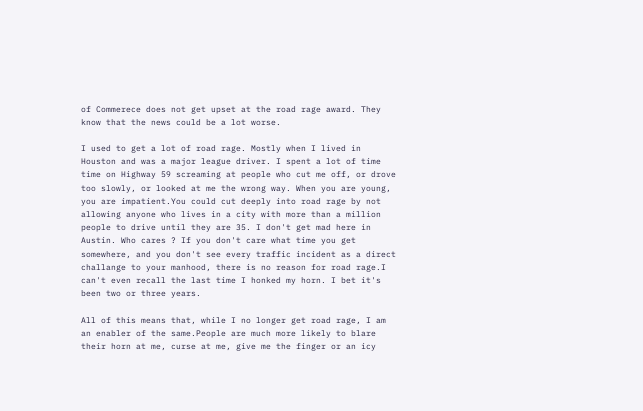of Commerece does not get upset at the road rage award. They know that the news could be a lot worse.

I used to get a lot of road rage. Mostly when I lived in Houston and was a major league driver. I spent a lot of time time on Highway 59 screaming at people who cut me off, or drove too slowly, or looked at me the wrong way. When you are young, you are impatient.You could cut deeply into road rage by not allowing anyone who lives in a city with more than a million people to drive until they are 35. I don't get mad here in Austin. Who cares ? If you don't care what time you get somewhere, and you don't see every traffic incident as a direct challange to your manhood, there is no reason for road rage.I can't even recall the last time I honked my horn. I bet it's been two or three years.

All of this means that, while I no longer get road rage, I am an enabler of the same.People are much more likely to blare their horn at me, curse at me, give me the finger or an icy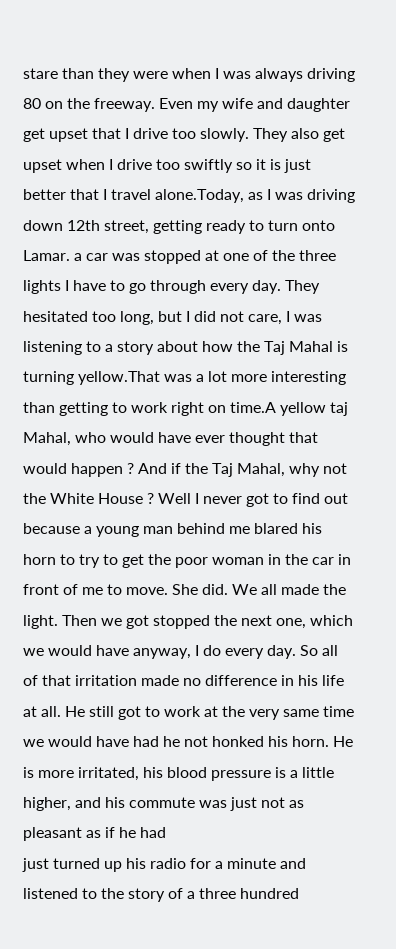stare than they were when I was always driving 80 on the freeway. Even my wife and daughter get upset that I drive too slowly. They also get upset when I drive too swiftly so it is just better that I travel alone.Today, as I was driving down 12th street, getting ready to turn onto Lamar. a car was stopped at one of the three lights I have to go through every day. They hesitated too long, but I did not care, I was listening to a story about how the Taj Mahal is turning yellow.That was a lot more interesting than getting to work right on time.A yellow taj Mahal, who would have ever thought that would happen ? And if the Taj Mahal, why not the White House ? Well I never got to find out because a young man behind me blared his horn to try to get the poor woman in the car in front of me to move. She did. We all made the light. Then we got stopped the next one, which we would have anyway, I do every day. So all of that irritation made no difference in his life at all. He still got to work at the very same time we would have had he not honked his horn. He is more irritated, his blood pressure is a little higher, and his commute was just not as pleasant as if he had
just turned up his radio for a minute and listened to the story of a three hundred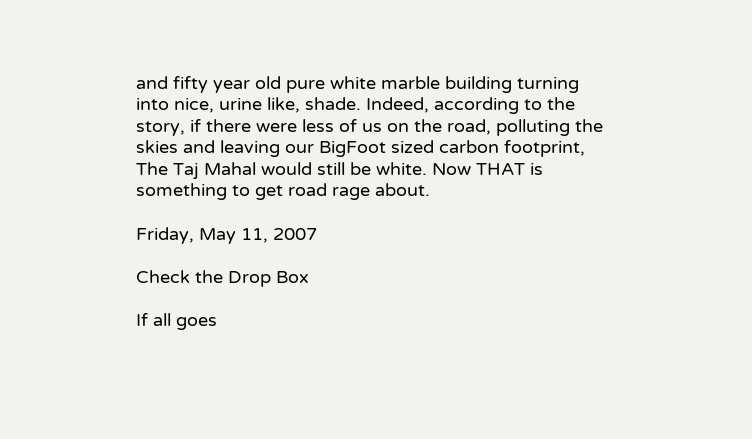and fifty year old pure white marble building turning into nice, urine like, shade. Indeed, according to the story, if there were less of us on the road, polluting the skies and leaving our BigFoot sized carbon footprint, The Taj Mahal would still be white. Now THAT is something to get road rage about.

Friday, May 11, 2007

Check the Drop Box

If all goes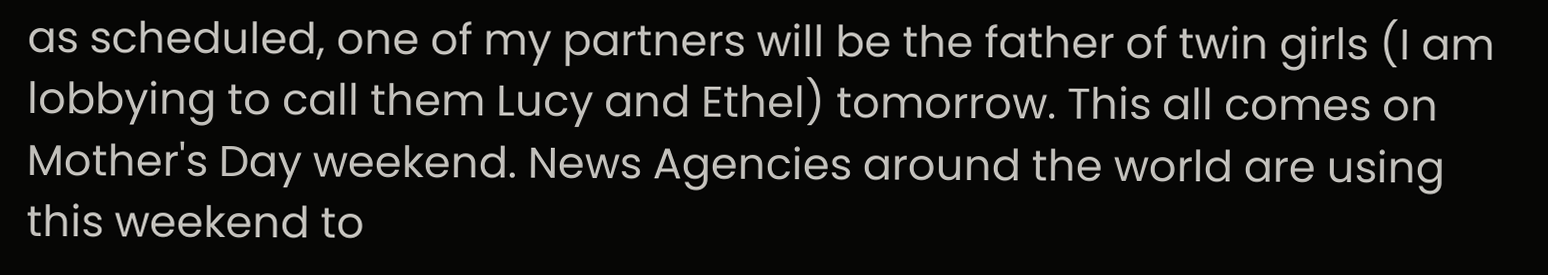as scheduled, one of my partners will be the father of twin girls (I am lobbying to call them Lucy and Ethel) tomorrow. This all comes on Mother's Day weekend. News Agencies around the world are using this weekend to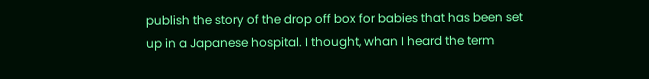publish the story of the drop off box for babies that has been set up in a Japanese hospital. I thought, whan I heard the term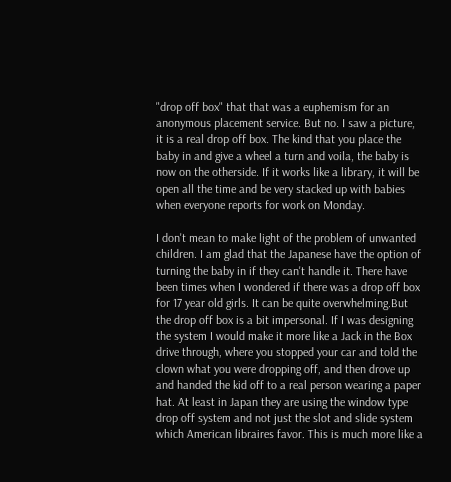"drop off box" that that was a euphemism for an anonymous placement service. But no. I saw a picture, it is a real drop off box. The kind that you place the baby in and give a wheel a turn and voila, the baby is now on the otherside. If it works like a library, it will be open all the time and be very stacked up with babies when everyone reports for work on Monday.

I don't mean to make light of the problem of unwanted children. I am glad that the Japanese have the option of turning the baby in if they can't handle it. There have been times when I wondered if there was a drop off box for 17 year old girls. It can be quite overwhelming.But the drop off box is a bit impersonal. If I was designing the system I would make it more like a Jack in the Box drive through, where you stopped your car and told the clown what you were dropping off, and then drove up and handed the kid off to a real person wearing a paper hat. At least in Japan they are using the window type drop off system and not just the slot and slide system which American libraires favor. This is much more like a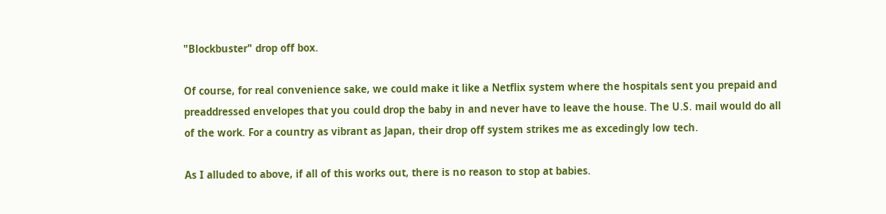"Blockbuster" drop off box.

Of course, for real convenience sake, we could make it like a Netflix system where the hospitals sent you prepaid and preaddressed envelopes that you could drop the baby in and never have to leave the house. The U.S. mail would do all of the work. For a country as vibrant as Japan, their drop off system strikes me as excedingly low tech.

As I alluded to above, if all of this works out, there is no reason to stop at babies.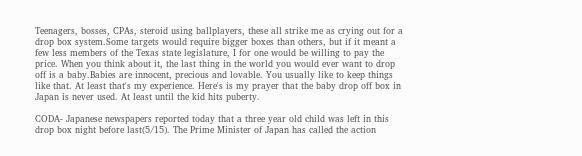Teenagers, bosses, CPAs, steroid using ballplayers, these all strike me as crying out for a drop box system.Some targets would require bigger boxes than others, but if it meant a few less members of the Texas state legislature, I for one would be willing to pay the price. When you think about it, the last thing in the world you would ever want to drop off is a baby.Babies are innocent, precious and lovable. You usually like to keep things like that. At least that's my experience. Here's is my prayer that the baby drop off box in Japan is never used. At least until the kid hits puberty.

CODA- Japanese newspapers reported today that a three year old child was left in this drop box night before last(5/15). The Prime Minister of Japan has called the action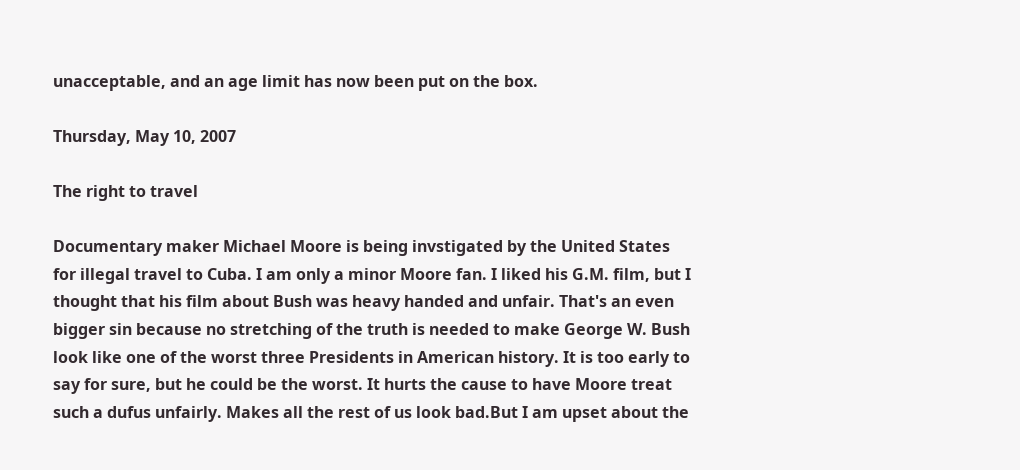unacceptable, and an age limit has now been put on the box.

Thursday, May 10, 2007

The right to travel

Documentary maker Michael Moore is being invstigated by the United States for illegal travel to Cuba. I am only a minor Moore fan. I liked his G.M. film, but I thought that his film about Bush was heavy handed and unfair. That's an even bigger sin because no stretching of the truth is needed to make George W. Bush look like one of the worst three Presidents in American history. It is too early to say for sure, but he could be the worst. It hurts the cause to have Moore treat such a dufus unfairly. Makes all the rest of us look bad.But I am upset about the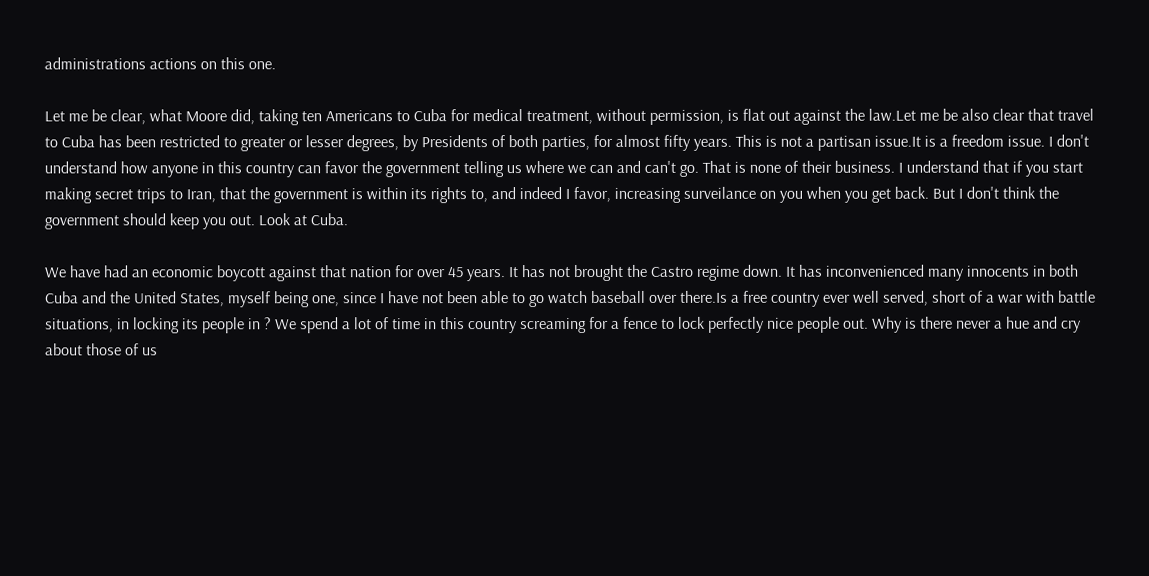administrations actions on this one.

Let me be clear, what Moore did, taking ten Americans to Cuba for medical treatment, without permission, is flat out against the law.Let me be also clear that travel to Cuba has been restricted to greater or lesser degrees, by Presidents of both parties, for almost fifty years. This is not a partisan issue.It is a freedom issue. I don't understand how anyone in this country can favor the government telling us where we can and can't go. That is none of their business. I understand that if you start making secret trips to Iran, that the government is within its rights to, and indeed I favor, increasing surveilance on you when you get back. But I don't think the government should keep you out. Look at Cuba.

We have had an economic boycott against that nation for over 45 years. It has not brought the Castro regime down. It has inconvenienced many innocents in both Cuba and the United States, myself being one, since I have not been able to go watch baseball over there.Is a free country ever well served, short of a war with battle situations, in locking its people in ? We spend a lot of time in this country screaming for a fence to lock perfectly nice people out. Why is there never a hue and cry about those of us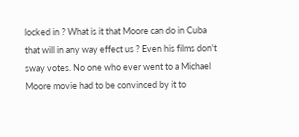locked in ? What is it that Moore can do in Cuba that will in any way effect us ? Even his films don't sway votes. No one who ever went to a Michael Moore movie had to be convinced by it to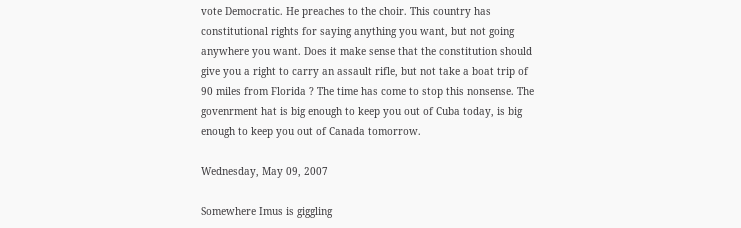vote Democratic. He preaches to the choir. This country has constitutional rights for saying anything you want, but not going anywhere you want. Does it make sense that the constitution should give you a right to carry an assault rifle, but not take a boat trip of 90 miles from Florida ? The time has come to stop this nonsense. The govenrment hat is big enough to keep you out of Cuba today, is big enough to keep you out of Canada tomorrow.

Wednesday, May 09, 2007

Somewhere Imus is giggling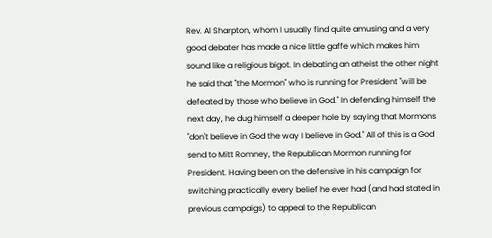Rev. Al Sharpton, whom I usually find quite amusing and a very good debater has made a nice little gaffe which makes him sound like a religious bigot. In debating an atheist the other night he said that "the Mormon" who is running for President "will be defeated by those who believe in God." In defending himself the next day, he dug himself a deeper hole by saying that Mormons "don't believe in God the way I believe in God." All of this is a God send to Mitt Romney, the Republican Mormon running for President. Having been on the defensive in his campaign for switching practically every belief he ever had (and had stated in previous campaigs) to appeal to the Republican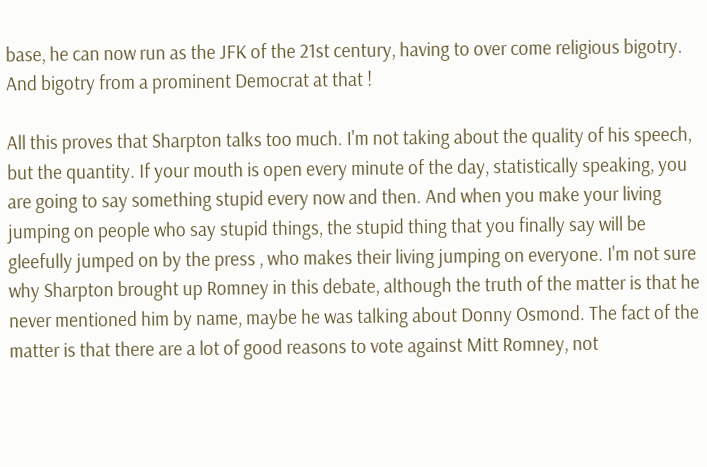base, he can now run as the JFK of the 21st century, having to over come religious bigotry. And bigotry from a prominent Democrat at that !

All this proves that Sharpton talks too much. I'm not taking about the quality of his speech, but the quantity. If your mouth is open every minute of the day, statistically speaking, you are going to say something stupid every now and then. And when you make your living jumping on people who say stupid things, the stupid thing that you finally say will be gleefully jumped on by the press , who makes their living jumping on everyone. I'm not sure why Sharpton brought up Romney in this debate, although the truth of the matter is that he never mentioned him by name, maybe he was talking about Donny Osmond. The fact of the matter is that there are a lot of good reasons to vote against Mitt Romney, not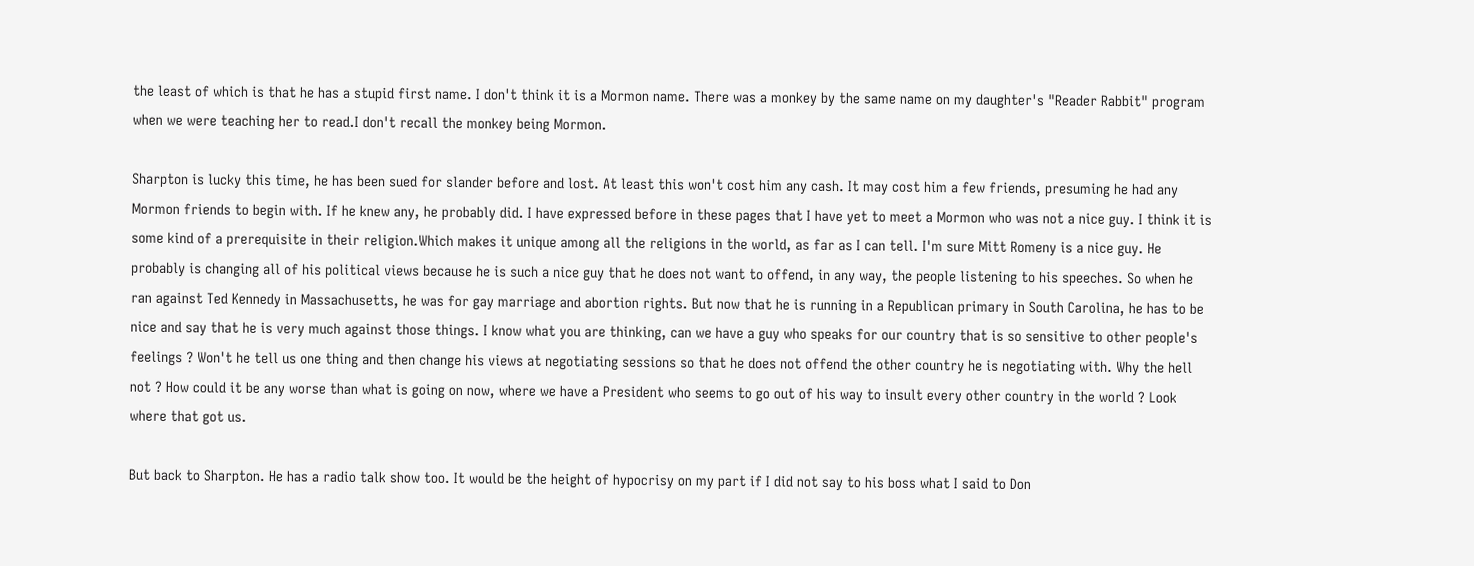the least of which is that he has a stupid first name. I don't think it is a Mormon name. There was a monkey by the same name on my daughter's "Reader Rabbit" program when we were teaching her to read.I don't recall the monkey being Mormon.

Sharpton is lucky this time, he has been sued for slander before and lost. At least this won't cost him any cash. It may cost him a few friends, presuming he had any Mormon friends to begin with. If he knew any, he probably did. I have expressed before in these pages that I have yet to meet a Mormon who was not a nice guy. I think it is some kind of a prerequisite in their religion.Which makes it unique among all the religions in the world, as far as I can tell. I'm sure Mitt Romeny is a nice guy. He probably is changing all of his political views because he is such a nice guy that he does not want to offend, in any way, the people listening to his speeches. So when he ran against Ted Kennedy in Massachusetts, he was for gay marriage and abortion rights. But now that he is running in a Republican primary in South Carolina, he has to be nice and say that he is very much against those things. I know what you are thinking, can we have a guy who speaks for our country that is so sensitive to other people's feelings ? Won't he tell us one thing and then change his views at negotiating sessions so that he does not offend the other country he is negotiating with. Why the hell not ? How could it be any worse than what is going on now, where we have a President who seems to go out of his way to insult every other country in the world ? Look where that got us.

But back to Sharpton. He has a radio talk show too. It would be the height of hypocrisy on my part if I did not say to his boss what I said to Don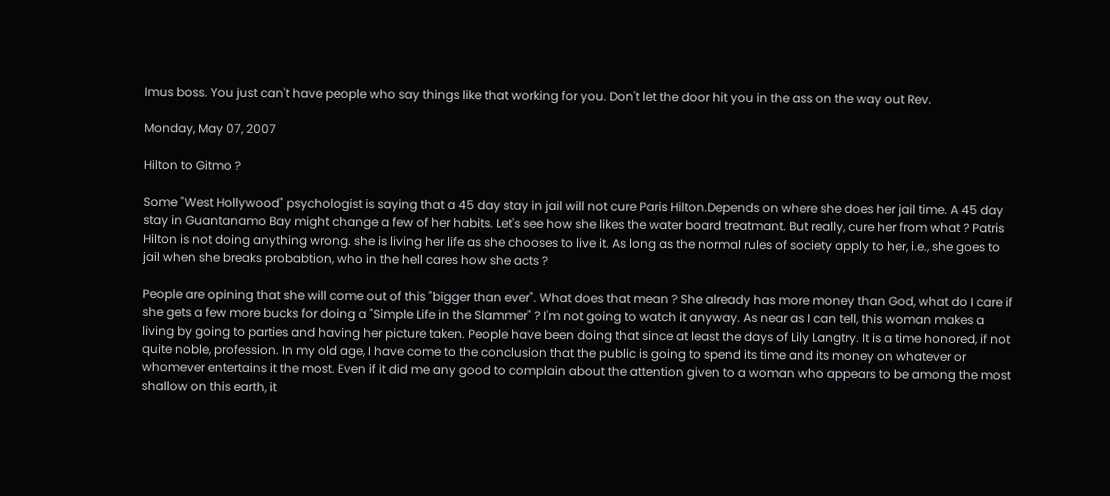Imus boss. You just can't have people who say things like that working for you. Don't let the door hit you in the ass on the way out Rev.

Monday, May 07, 2007

Hilton to Gitmo ?

Some "West Hollywood" psychologist is saying that a 45 day stay in jail will not cure Paris Hilton.Depends on where she does her jail time. A 45 day stay in Guantanamo Bay might change a few of her habits. Let's see how she likes the water board treatmant. But really, cure her from what ? Patris Hilton is not doing anything wrong. she is living her life as she chooses to live it. As long as the normal rules of society apply to her, i.e., she goes to jail when she breaks probabtion, who in the hell cares how she acts ?

People are opining that she will come out of this "bigger than ever". What does that mean ? She already has more money than God, what do I care if she gets a few more bucks for doing a "Simple Life in the Slammer" ? I'm not going to watch it anyway. As near as I can tell, this woman makes a living by going to parties and having her picture taken. People have been doing that since at least the days of Lily Langtry. It is a time honored, if not quite noble, profession. In my old age, I have come to the conclusion that the public is going to spend its time and its money on whatever or whomever entertains it the most. Even if it did me any good to complain about the attention given to a woman who appears to be among the most shallow on this earth, it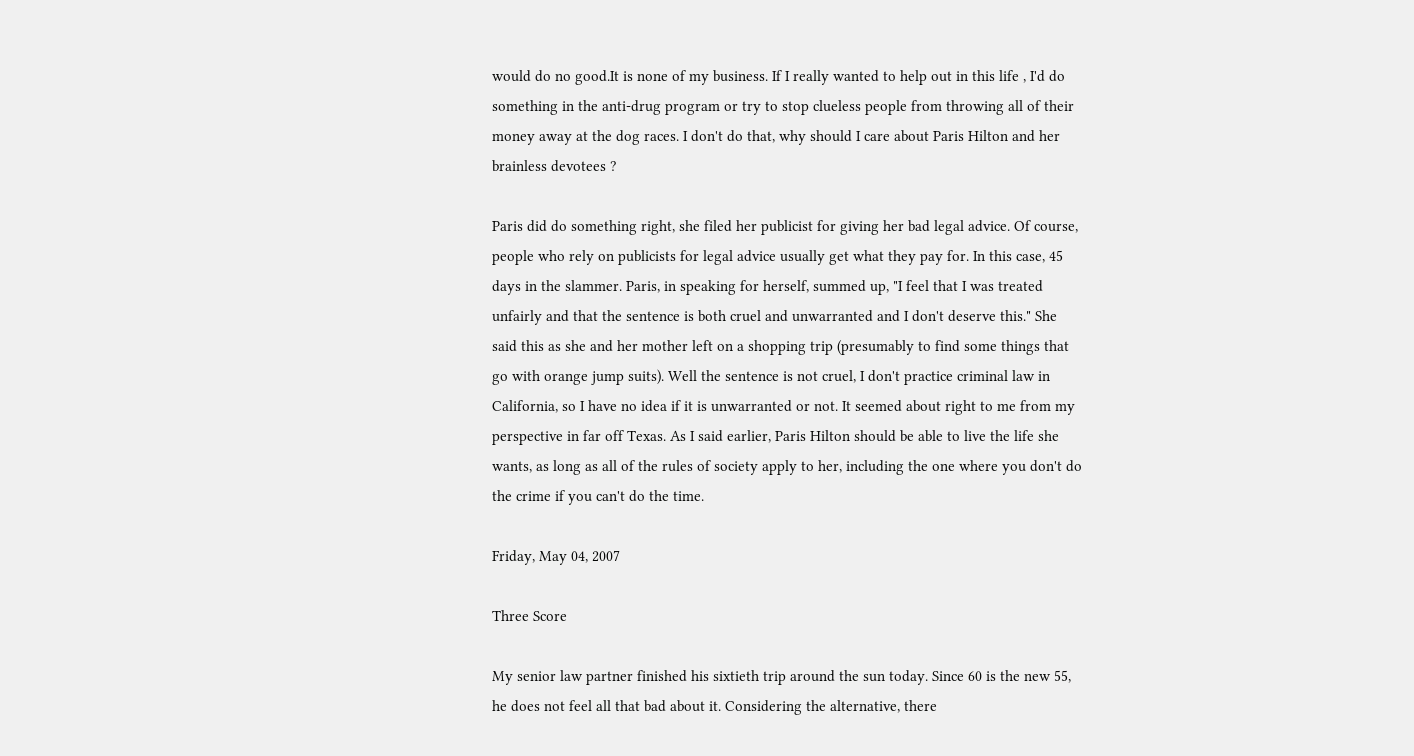would do no good.It is none of my business. If I really wanted to help out in this life , I'd do something in the anti-drug program or try to stop clueless people from throwing all of their money away at the dog races. I don't do that, why should I care about Paris Hilton and her brainless devotees ?

Paris did do something right, she filed her publicist for giving her bad legal advice. Of course, people who rely on publicists for legal advice usually get what they pay for. In this case, 45 days in the slammer. Paris, in speaking for herself, summed up, "I feel that I was treated unfairly and that the sentence is both cruel and unwarranted and I don't deserve this." She said this as she and her mother left on a shopping trip (presumably to find some things that go with orange jump suits). Well the sentence is not cruel, I don't practice criminal law in California, so I have no idea if it is unwarranted or not. It seemed about right to me from my perspective in far off Texas. As I said earlier, Paris Hilton should be able to live the life she wants, as long as all of the rules of society apply to her, including the one where you don't do the crime if you can't do the time.

Friday, May 04, 2007

Three Score

My senior law partner finished his sixtieth trip around the sun today. Since 60 is the new 55, he does not feel all that bad about it. Considering the alternative, there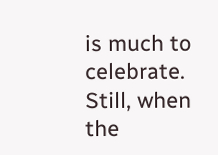is much to celebrate. Still, when the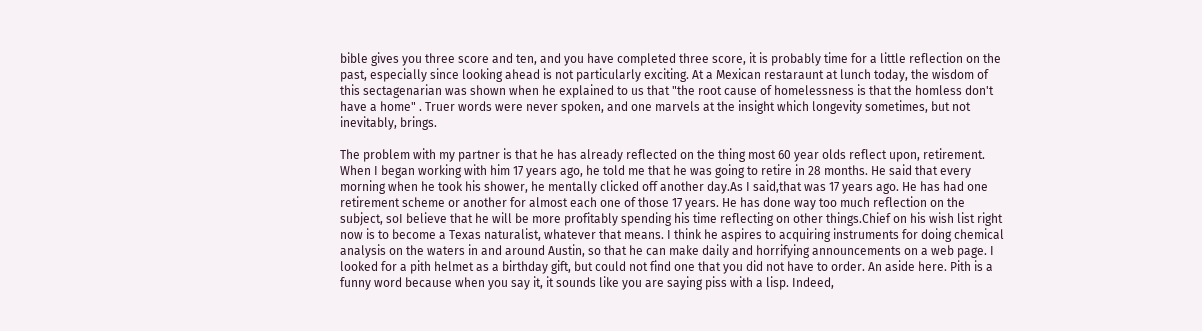bible gives you three score and ten, and you have completed three score, it is probably time for a little reflection on the past, especially since looking ahead is not particularly exciting. At a Mexican restaraunt at lunch today, the wisdom of this sectagenarian was shown when he explained to us that "the root cause of homelessness is that the homless don't have a home" . Truer words were never spoken, and one marvels at the insight which longevity sometimes, but not inevitably, brings.

The problem with my partner is that he has already reflected on the thing most 60 year olds reflect upon, retirement. When I began working with him 17 years ago, he told me that he was going to retire in 28 months. He said that every morning when he took his shower, he mentally clicked off another day.As I said,that was 17 years ago. He has had one retirement scheme or another for almost each one of those 17 years. He has done way too much reflection on the subject, soI believe that he will be more profitably spending his time reflecting on other things.Chief on his wish list right now is to become a Texas naturalist, whatever that means. I think he aspires to acquiring instruments for doing chemical analysis on the waters in and around Austin, so that he can make daily and horrifying announcements on a web page. I looked for a pith helmet as a birthday gift, but could not find one that you did not have to order. An aside here. Pith is a funny word because when you say it, it sounds like you are saying piss with a lisp. Indeed,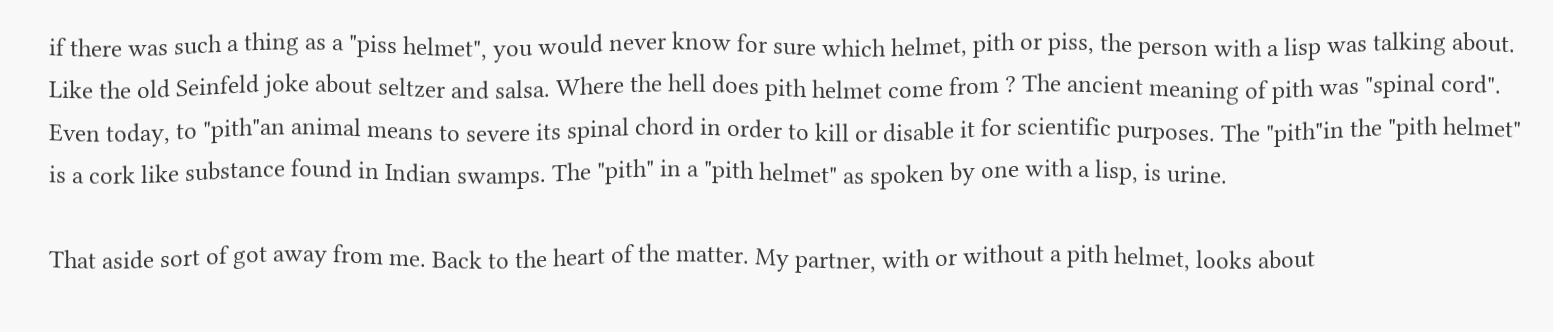if there was such a thing as a "piss helmet", you would never know for sure which helmet, pith or piss, the person with a lisp was talking about. Like the old Seinfeld joke about seltzer and salsa. Where the hell does pith helmet come from ? The ancient meaning of pith was "spinal cord". Even today, to "pith"an animal means to severe its spinal chord in order to kill or disable it for scientific purposes. The "pith"in the "pith helmet" is a cork like substance found in Indian swamps. The "pith" in a "pith helmet" as spoken by one with a lisp, is urine.

That aside sort of got away from me. Back to the heart of the matter. My partner, with or without a pith helmet, looks about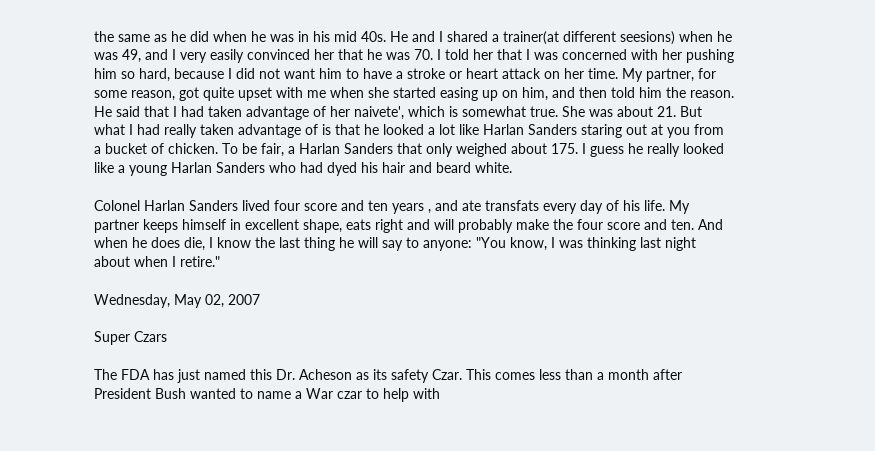the same as he did when he was in his mid 40s. He and I shared a trainer(at different seesions) when he was 49, and I very easily convinced her that he was 70. I told her that I was concerned with her pushing him so hard, because I did not want him to have a stroke or heart attack on her time. My partner, for some reason, got quite upset with me when she started easing up on him, and then told him the reason. He said that I had taken advantage of her naivete', which is somewhat true. She was about 21. But what I had really taken advantage of is that he looked a lot like Harlan Sanders staring out at you from a bucket of chicken. To be fair, a Harlan Sanders that only weighed about 175. I guess he really looked like a young Harlan Sanders who had dyed his hair and beard white.

Colonel Harlan Sanders lived four score and ten years , and ate transfats every day of his life. My partner keeps himself in excellent shape, eats right and will probably make the four score and ten. And when he does die, I know the last thing he will say to anyone: "You know, I was thinking last night about when I retire."

Wednesday, May 02, 2007

Super Czars

The FDA has just named this Dr. Acheson as its safety Czar. This comes less than a month after President Bush wanted to name a War czar to help with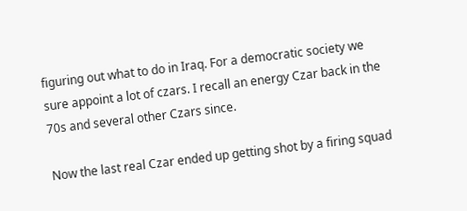figuring out what to do in Iraq. For a democratic society we sure appoint a lot of czars. I recall an energy Czar back in the 70s and several other Czars since.

Now the last real Czar ended up getting shot by a firing squad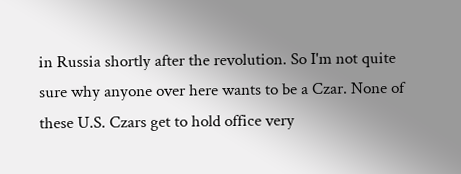in Russia shortly after the revolution. So I'm not quite sure why anyone over here wants to be a Czar. None of these U.S. Czars get to hold office very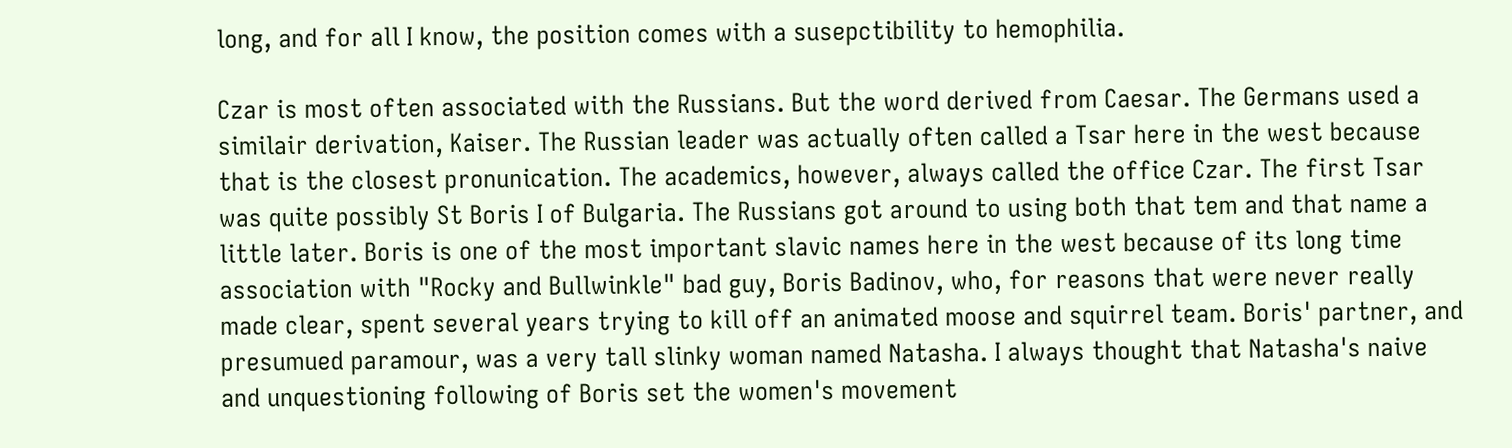long, and for all I know, the position comes with a susepctibility to hemophilia.

Czar is most often associated with the Russians. But the word derived from Caesar. The Germans used a similair derivation, Kaiser. The Russian leader was actually often called a Tsar here in the west because that is the closest pronunication. The academics, however, always called the office Czar. The first Tsar was quite possibly St Boris I of Bulgaria. The Russians got around to using both that tem and that name a little later. Boris is one of the most important slavic names here in the west because of its long time association with "Rocky and Bullwinkle" bad guy, Boris Badinov, who, for reasons that were never really made clear, spent several years trying to kill off an animated moose and squirrel team. Boris' partner, and presumued paramour, was a very tall slinky woman named Natasha. I always thought that Natasha's naive and unquestioning following of Boris set the women's movement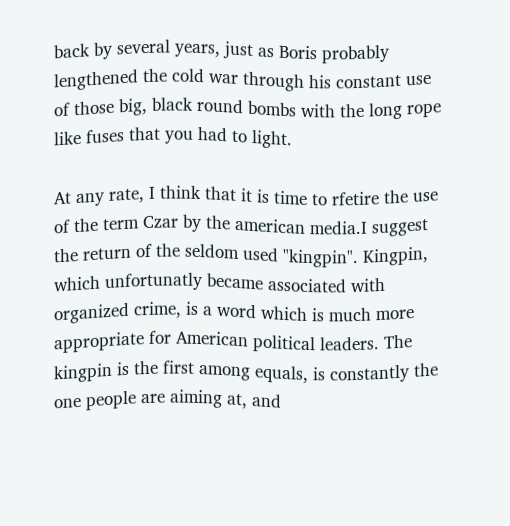back by several years, just as Boris probably lengthened the cold war through his constant use of those big, black round bombs with the long rope like fuses that you had to light.

At any rate, I think that it is time to rfetire the use of the term Czar by the american media.I suggest the return of the seldom used "kingpin". Kingpin, which unfortunatly became associated with organized crime, is a word which is much more appropriate for American political leaders. The kingpin is the first among equals, is constantly the one people are aiming at, and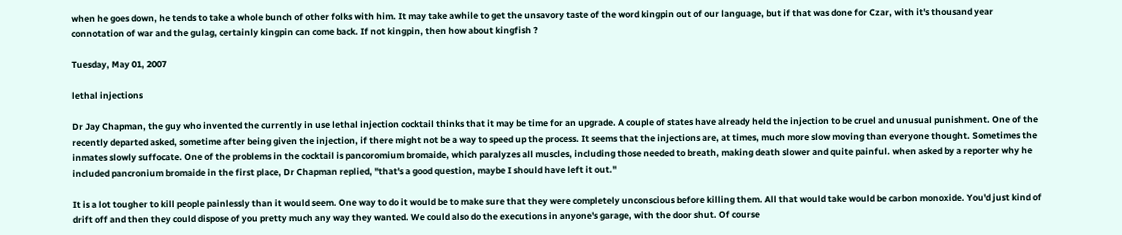when he goes down, he tends to take a whole bunch of other folks with him. It may take awhile to get the unsavory taste of the word kingpin out of our language, but if that was done for Czar, with it's thousand year connotation of war and the gulag, certainly kingpin can come back. If not kingpin, then how about kingfish ?

Tuesday, May 01, 2007

lethal injections

Dr Jay Chapman, the guy who invented the currently in use lethal injection cocktail thinks that it may be time for an upgrade. A couple of states have already held the injection to be cruel and unusual punishment. One of the recently departed asked, sometime after being given the injection, if there might not be a way to speed up the process. It seems that the injections are, at times, much more slow moving than everyone thought. Sometimes the inmates slowly suffocate. One of the problems in the cocktail is pancoromium bromaide, which paralyzes all muscles, including those needed to breath, making death slower and quite painful. when asked by a reporter why he included pancronium bromaide in the first place, Dr Chapman replied, "that's a good question, maybe I should have left it out."

It is a lot tougher to kill people painlessly than it would seem. One way to do it would be to make sure that they were completely unconscious before killing them. All that would take would be carbon monoxide. You'd just kind of drift off and then they could dispose of you pretty much any way they wanted. We could also do the executions in anyone's garage, with the door shut. Of course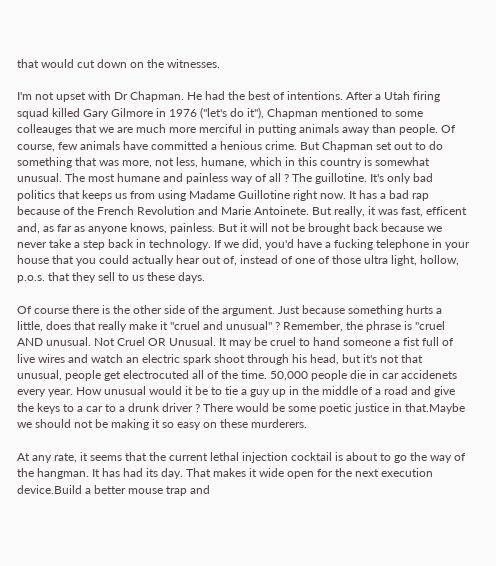that would cut down on the witnesses.

I'm not upset with Dr Chapman. He had the best of intentions. After a Utah firing squad killed Gary Gilmore in 1976 ("let's do it"), Chapman mentioned to some colleauges that we are much more merciful in putting animals away than people. Of course, few animals have committed a henious crime. But Chapman set out to do something that was more, not less, humane, which in this country is somewhat unusual. The most humane and painless way of all ? The guillotine. It's only bad politics that keeps us from using Madame Guillotine right now. It has a bad rap because of the French Revolution and Marie Antoinete. But really, it was fast, efficent and, as far as anyone knows, painless. But it will not be brought back because we never take a step back in technology. If we did, you'd have a fucking telephone in your house that you could actually hear out of, instead of one of those ultra light, hollow, p.o.s. that they sell to us these days.

Of course there is the other side of the argument. Just because something hurts a little, does that really make it "cruel and unusual" ? Remember, the phrase is "cruel AND unusual. Not Cruel OR Unusual. It may be cruel to hand someone a fist full of live wires and watch an electric spark shoot through his head, but it's not that unusual, people get electrocuted all of the time. 50,000 people die in car accidenets every year. How unusual would it be to tie a guy up in the middle of a road and give the keys to a car to a drunk driver ? There would be some poetic justice in that.Maybe we should not be making it so easy on these murderers.

At any rate, it seems that the current lethal injection cocktail is about to go the way of the hangman. It has had its day. That makes it wide open for the next execution device.Build a better mouse trap and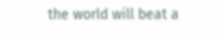the world will beat a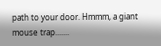path to your door. Hmmm, a giant mouse trap.......